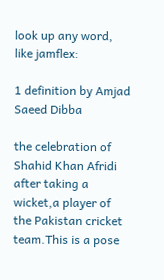look up any word, like jamflex:

1 definition by Amjad Saeed Dibba

the celebration of Shahid Khan Afridi after taking a wicket,a player of the Pakistan cricket team.This is a pose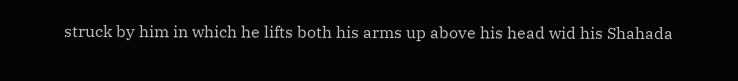struck by him in which he lifts both his arms up above his head wid his Shahada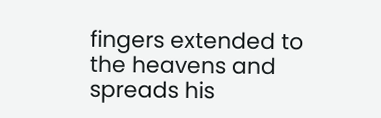fingers extended to the heavens and spreads his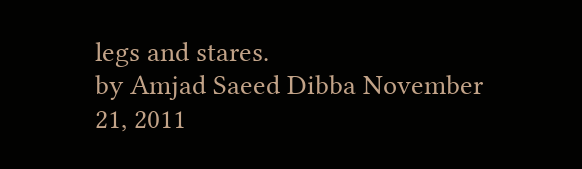legs and stares.
by Amjad Saeed Dibba November 21, 2011